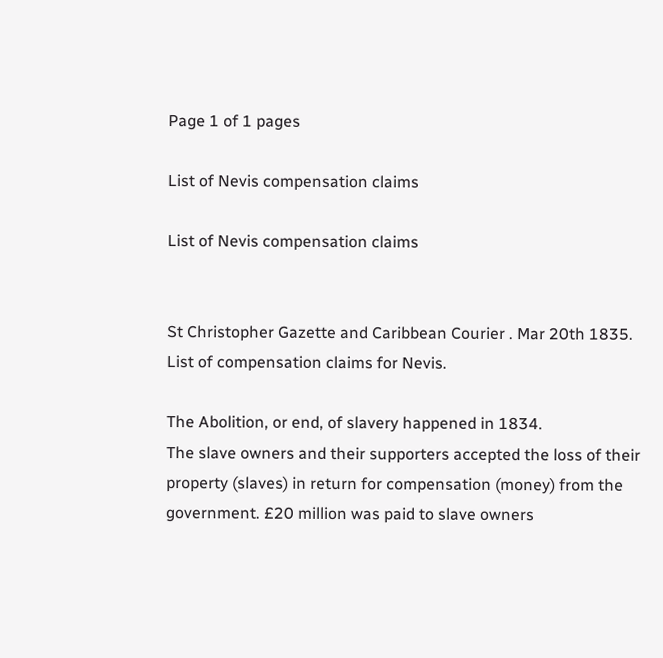Page 1 of 1 pages

List of Nevis compensation claims

List of Nevis compensation claims


St Christopher Gazette and Caribbean Courier . Mar 20th 1835.
List of compensation claims for Nevis.

The Abolition, or end, of slavery happened in 1834.
The slave owners and their supporters accepted the loss of their property (slaves) in return for compensation (money) from the government. £20 million was paid to slave owners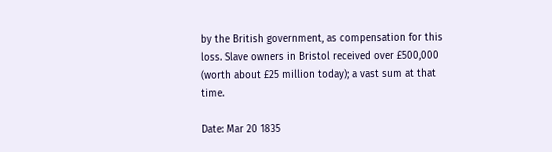by the British government, as compensation for this loss. Slave owners in Bristol received over £500,000 (worth about £25 million today); a vast sum at that time.

Date: Mar 20 1835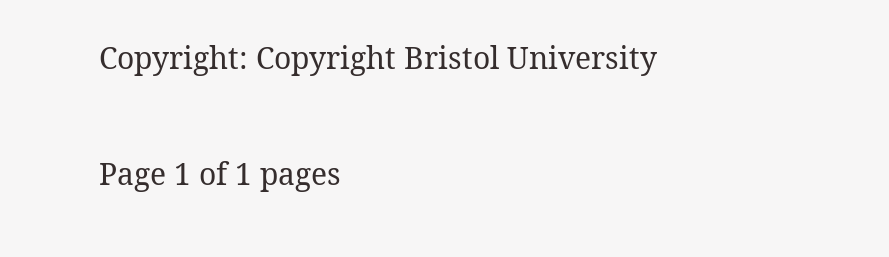Copyright: Copyright Bristol University

Page 1 of 1 pages